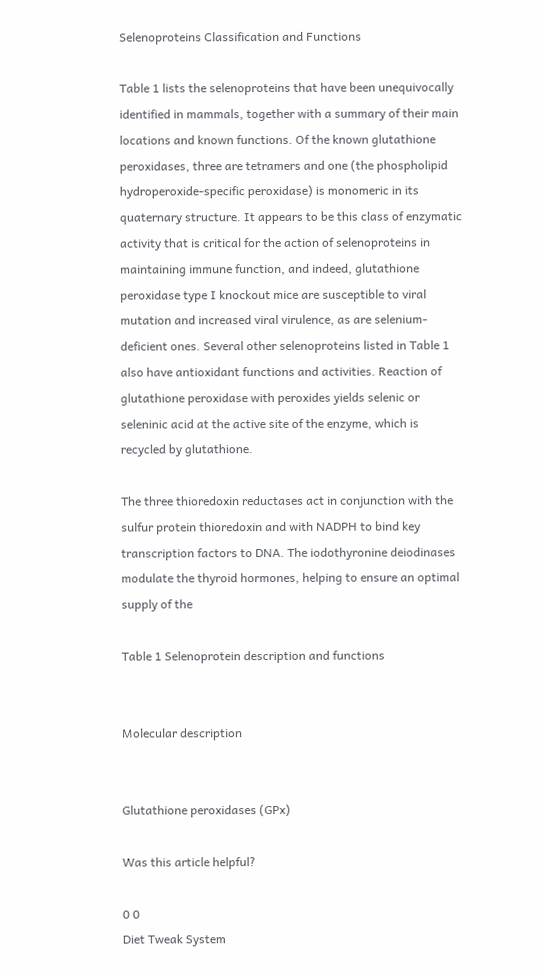Selenoproteins Classification and Functions

Table 1 lists the selenoproteins that have been unequivocally identified in mammals, together with a summary of their main locations and known functions. Of the known glutathione peroxidases, three are tetramers and one (the phospholipid hydroperoxide-specific peroxidase) is monomeric in its quaternary structure. It appears to be this class of enzymatic activity that is critical for the action of selenoproteins in maintaining immune function, and indeed, glutathione peroxidase type I knockout mice are susceptible to viral mutation and increased viral virulence, as are selenium-deficient ones. Several other selenoproteins listed in Table 1 also have antioxidant functions and activities. Reaction of glutathione peroxidase with peroxides yields selenic or seleninic acid at the active site of the enzyme, which is recycled by glutathione.

The three thioredoxin reductases act in conjunction with the sulfur protein thioredoxin and with NADPH to bind key transcription factors to DNA. The iodothyronine deiodinases modulate the thyroid hormones, helping to ensure an optimal supply of the

Table 1 Selenoprotein description and functions


Molecular description


Glutathione peroxidases (GPx)

Was this article helpful?

0 0
Diet Tweak System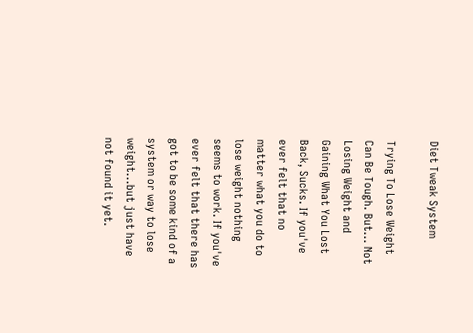Diet Tweak System

Trying To Lose Weight Can Be Tough. But... Not Losing Weight and Gaining What You Lost Back, Sucks. If you've ever felt that no matter what you do to lose weight nothing seems to work. If you've ever felt that there has got to be some kind of a system or way to lose weight...but just have not found it yet.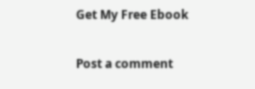Get My Free Ebook

Post a comment